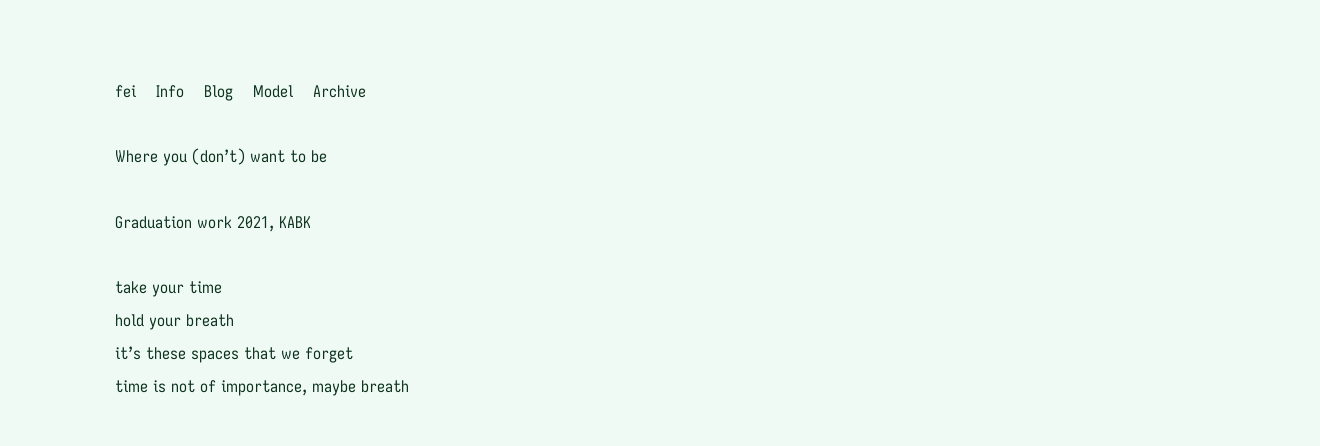fei    Info    Blog    Model    Archive

Where you (don’t) want to be

Graduation work 2021, KABK

take your time
hold your breath
it’s these spaces that we forget
time is not of importance, maybe breath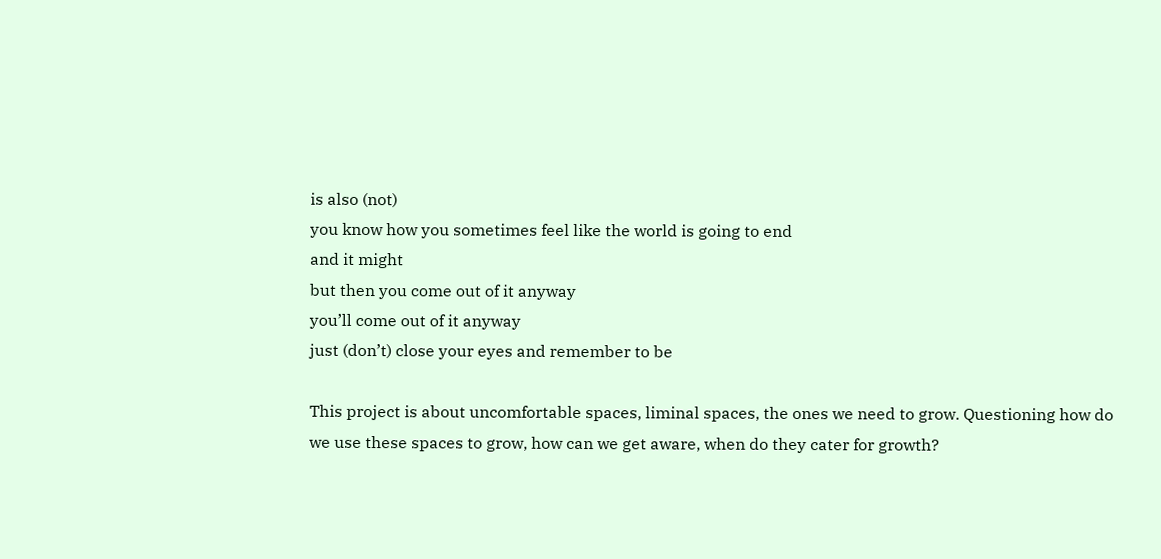is also (not)
you know how you sometimes feel like the world is going to end
and it might
but then you come out of it anyway
you’ll come out of it anyway
just (don’t) close your eyes and remember to be

This project is about uncomfortable spaces, liminal spaces, the ones we need to grow. Questioning how do we use these spaces to grow, how can we get aware, when do they cater for growth?